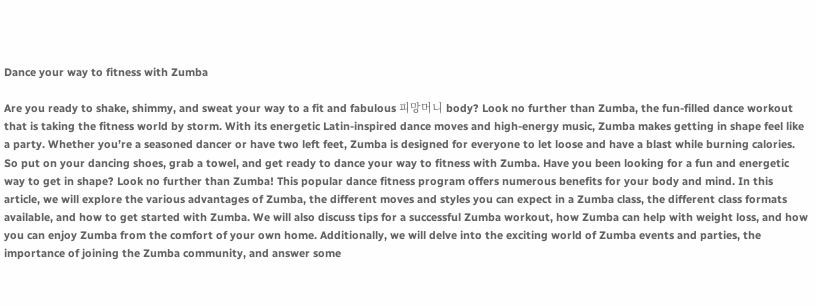Dance your way to fitness with Zumba

Are you ready to shake, shimmy, and sweat your way to a fit and fabulous 피망머니 body? Look no further than Zumba, the fun-filled dance workout that is taking the fitness world by storm. With its energetic Latin-inspired dance moves and high-energy music, Zumba makes getting in shape feel like a party. Whether you’re a seasoned dancer or have two left feet, Zumba is designed for everyone to let loose and have a blast while burning calories. So put on your dancing shoes, grab a towel, and get ready to dance your way to fitness with Zumba. Have you been looking for a fun and energetic way to get in shape? Look no further than Zumba! This popular dance fitness program offers numerous benefits for your body and mind. In this article, we will explore the various advantages of Zumba, the different moves and styles you can expect in a Zumba class, the different class formats available, and how to get started with Zumba. We will also discuss tips for a successful Zumba workout, how Zumba can help with weight loss, and how you can enjoy Zumba from the comfort of your own home. Additionally, we will delve into the exciting world of Zumba events and parties, the importance of joining the Zumba community, and answer some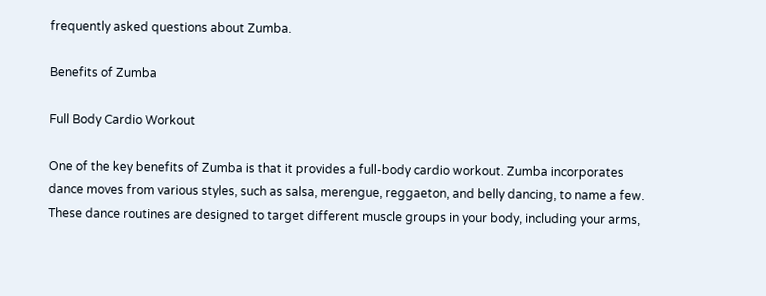frequently asked questions about Zumba.

Benefits of Zumba

Full Body Cardio Workout

One of the key benefits of Zumba is that it provides a full-body cardio workout. Zumba incorporates dance moves from various styles, such as salsa, merengue, reggaeton, and belly dancing, to name a few. These dance routines are designed to target different muscle groups in your body, including your arms,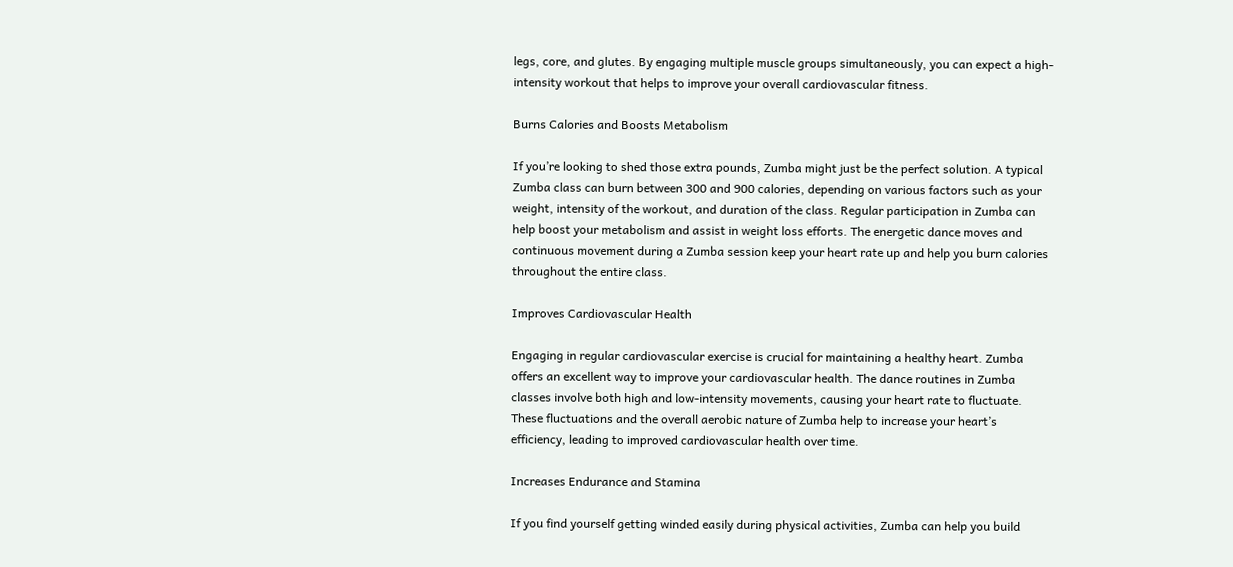legs, core, and glutes. By engaging multiple muscle groups simultaneously, you can expect a high-intensity workout that helps to improve your overall cardiovascular fitness.

Burns Calories and Boosts Metabolism

If you’re looking to shed those extra pounds, Zumba might just be the perfect solution. A typical Zumba class can burn between 300 and 900 calories, depending on various factors such as your weight, intensity of the workout, and duration of the class. Regular participation in Zumba can help boost your metabolism and assist in weight loss efforts. The energetic dance moves and continuous movement during a Zumba session keep your heart rate up and help you burn calories throughout the entire class.

Improves Cardiovascular Health

Engaging in regular cardiovascular exercise is crucial for maintaining a healthy heart. Zumba offers an excellent way to improve your cardiovascular health. The dance routines in Zumba classes involve both high and low-intensity movements, causing your heart rate to fluctuate. These fluctuations and the overall aerobic nature of Zumba help to increase your heart’s efficiency, leading to improved cardiovascular health over time.

Increases Endurance and Stamina

If you find yourself getting winded easily during physical activities, Zumba can help you build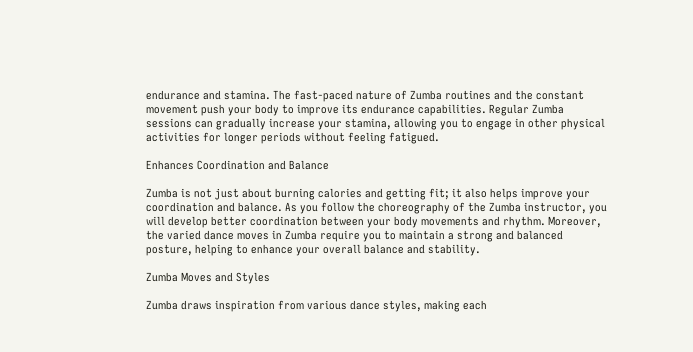endurance and stamina. The fast-paced nature of Zumba routines and the constant movement push your body to improve its endurance capabilities. Regular Zumba sessions can gradually increase your stamina, allowing you to engage in other physical activities for longer periods without feeling fatigued.

Enhances Coordination and Balance

Zumba is not just about burning calories and getting fit; it also helps improve your coordination and balance. As you follow the choreography of the Zumba instructor, you will develop better coordination between your body movements and rhythm. Moreover, the varied dance moves in Zumba require you to maintain a strong and balanced posture, helping to enhance your overall balance and stability.

Zumba Moves and Styles

Zumba draws inspiration from various dance styles, making each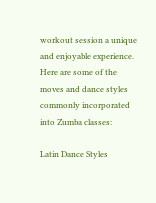workout session a unique and enjoyable experience. Here are some of the moves and dance styles commonly incorporated into Zumba classes:

Latin Dance Styles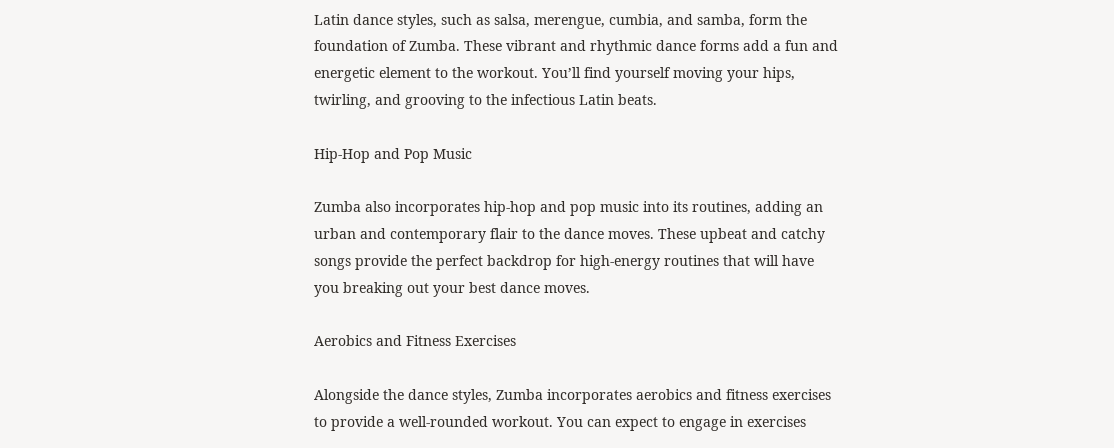Latin dance styles, such as salsa, merengue, cumbia, and samba, form the foundation of Zumba. These vibrant and rhythmic dance forms add a fun and energetic element to the workout. You’ll find yourself moving your hips, twirling, and grooving to the infectious Latin beats.

Hip-Hop and Pop Music

Zumba also incorporates hip-hop and pop music into its routines, adding an urban and contemporary flair to the dance moves. These upbeat and catchy songs provide the perfect backdrop for high-energy routines that will have you breaking out your best dance moves.

Aerobics and Fitness Exercises

Alongside the dance styles, Zumba incorporates aerobics and fitness exercises to provide a well-rounded workout. You can expect to engage in exercises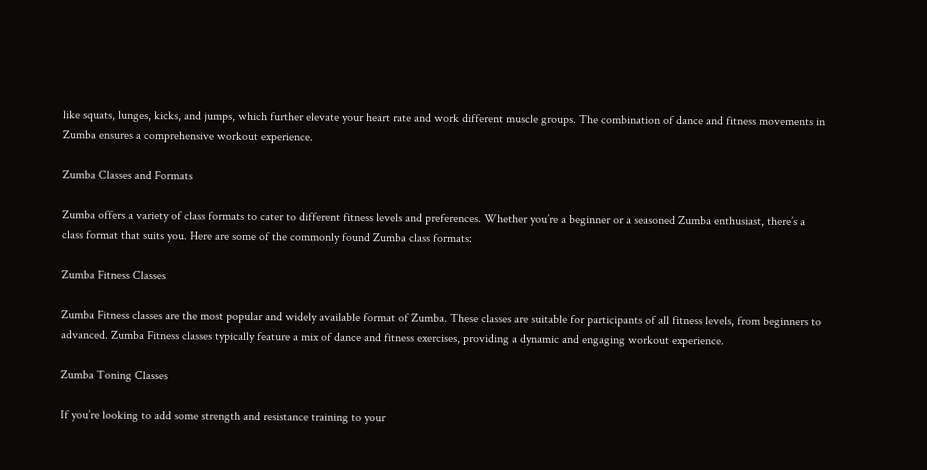like squats, lunges, kicks, and jumps, which further elevate your heart rate and work different muscle groups. The combination of dance and fitness movements in Zumba ensures a comprehensive workout experience.

Zumba Classes and Formats

Zumba offers a variety of class formats to cater to different fitness levels and preferences. Whether you’re a beginner or a seasoned Zumba enthusiast, there’s a class format that suits you. Here are some of the commonly found Zumba class formats:

Zumba Fitness Classes

Zumba Fitness classes are the most popular and widely available format of Zumba. These classes are suitable for participants of all fitness levels, from beginners to advanced. Zumba Fitness classes typically feature a mix of dance and fitness exercises, providing a dynamic and engaging workout experience.

Zumba Toning Classes

If you’re looking to add some strength and resistance training to your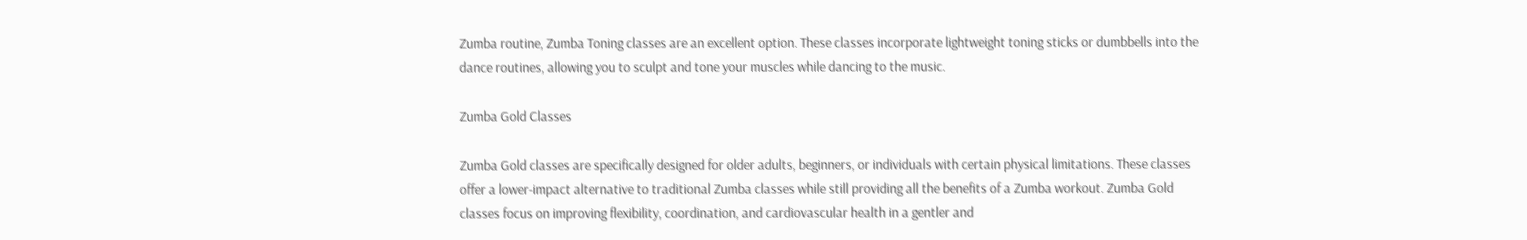Zumba routine, Zumba Toning classes are an excellent option. These classes incorporate lightweight toning sticks or dumbbells into the dance routines, allowing you to sculpt and tone your muscles while dancing to the music.

Zumba Gold Classes

Zumba Gold classes are specifically designed for older adults, beginners, or individuals with certain physical limitations. These classes offer a lower-impact alternative to traditional Zumba classes while still providing all the benefits of a Zumba workout. Zumba Gold classes focus on improving flexibility, coordination, and cardiovascular health in a gentler and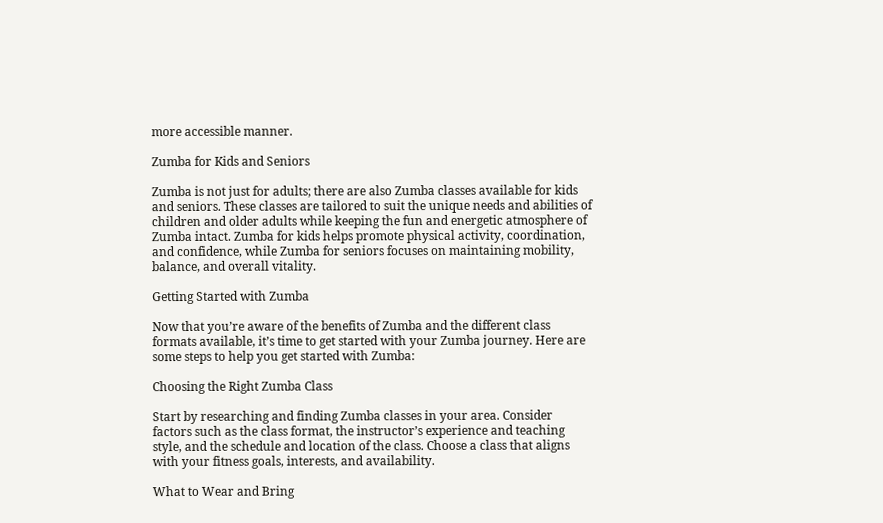more accessible manner.

Zumba for Kids and Seniors

Zumba is not just for adults; there are also Zumba classes available for kids and seniors. These classes are tailored to suit the unique needs and abilities of children and older adults while keeping the fun and energetic atmosphere of Zumba intact. Zumba for kids helps promote physical activity, coordination, and confidence, while Zumba for seniors focuses on maintaining mobility, balance, and overall vitality.

Getting Started with Zumba

Now that you’re aware of the benefits of Zumba and the different class formats available, it’s time to get started with your Zumba journey. Here are some steps to help you get started with Zumba:

Choosing the Right Zumba Class

Start by researching and finding Zumba classes in your area. Consider factors such as the class format, the instructor’s experience and teaching style, and the schedule and location of the class. Choose a class that aligns with your fitness goals, interests, and availability.

What to Wear and Bring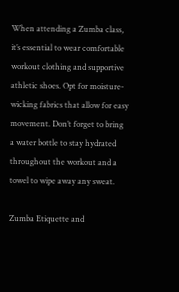When attending a Zumba class, it’s essential to wear comfortable workout clothing and supportive athletic shoes. Opt for moisture-wicking fabrics that allow for easy movement. Don’t forget to bring a water bottle to stay hydrated throughout the workout and a towel to wipe away any sweat.

Zumba Etiquette and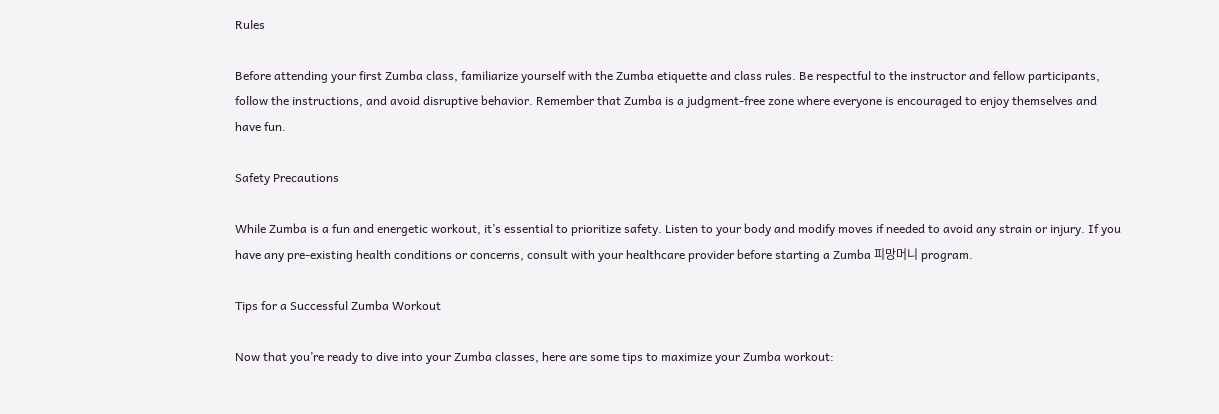Rules

Before attending your first Zumba class, familiarize yourself with the Zumba etiquette and class rules. Be respectful to the instructor and fellow participants, follow the instructions, and avoid disruptive behavior. Remember that Zumba is a judgment-free zone where everyone is encouraged to enjoy themselves and have fun.

Safety Precautions

While Zumba is a fun and energetic workout, it’s essential to prioritize safety. Listen to your body and modify moves if needed to avoid any strain or injury. If you have any pre-existing health conditions or concerns, consult with your healthcare provider before starting a Zumba 피망머니 program.

Tips for a Successful Zumba Workout

Now that you’re ready to dive into your Zumba classes, here are some tips to maximize your Zumba workout: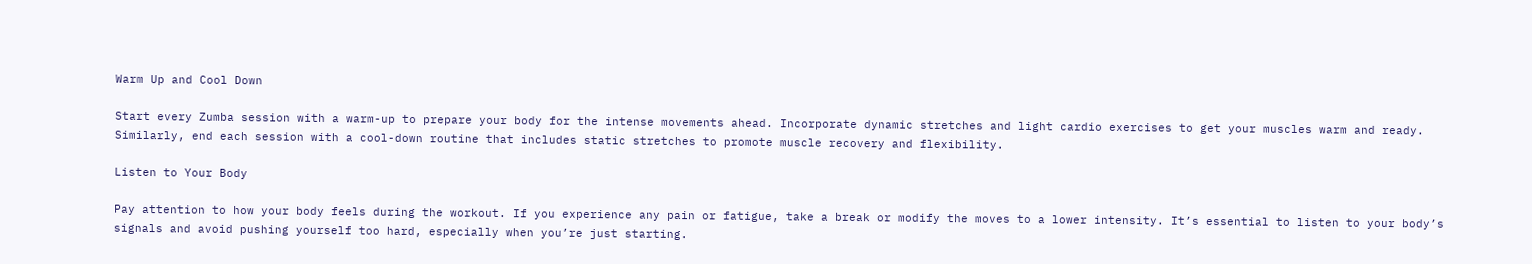Warm Up and Cool Down

Start every Zumba session with a warm-up to prepare your body for the intense movements ahead. Incorporate dynamic stretches and light cardio exercises to get your muscles warm and ready. Similarly, end each session with a cool-down routine that includes static stretches to promote muscle recovery and flexibility.

Listen to Your Body

Pay attention to how your body feels during the workout. If you experience any pain or fatigue, take a break or modify the moves to a lower intensity. It’s essential to listen to your body’s signals and avoid pushing yourself too hard, especially when you’re just starting.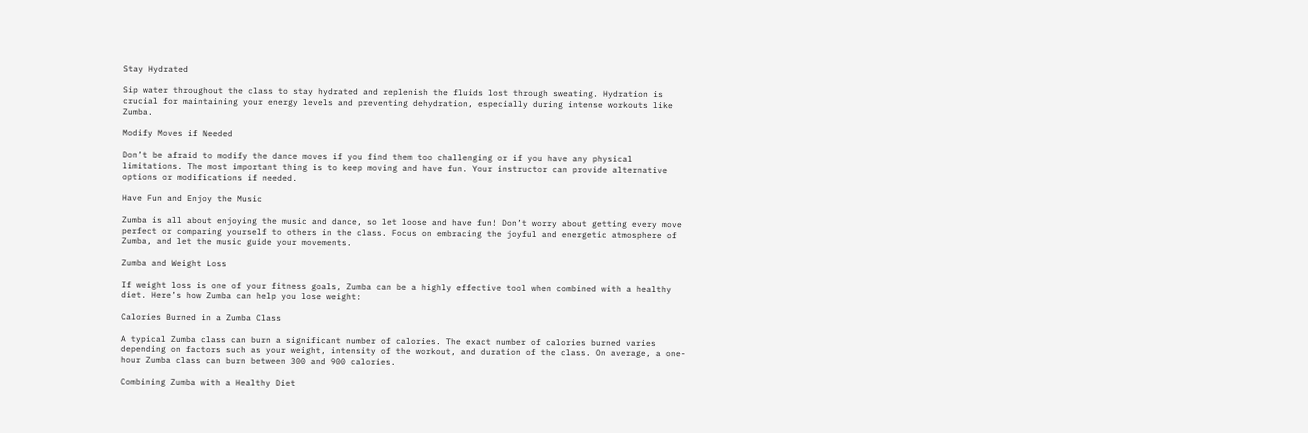Stay Hydrated

Sip water throughout the class to stay hydrated and replenish the fluids lost through sweating. Hydration is crucial for maintaining your energy levels and preventing dehydration, especially during intense workouts like Zumba.

Modify Moves if Needed

Don’t be afraid to modify the dance moves if you find them too challenging or if you have any physical limitations. The most important thing is to keep moving and have fun. Your instructor can provide alternative options or modifications if needed.

Have Fun and Enjoy the Music

Zumba is all about enjoying the music and dance, so let loose and have fun! Don’t worry about getting every move perfect or comparing yourself to others in the class. Focus on embracing the joyful and energetic atmosphere of Zumba, and let the music guide your movements.

Zumba and Weight Loss

If weight loss is one of your fitness goals, Zumba can be a highly effective tool when combined with a healthy diet. Here’s how Zumba can help you lose weight:

Calories Burned in a Zumba Class

A typical Zumba class can burn a significant number of calories. The exact number of calories burned varies depending on factors such as your weight, intensity of the workout, and duration of the class. On average, a one-hour Zumba class can burn between 300 and 900 calories.

Combining Zumba with a Healthy Diet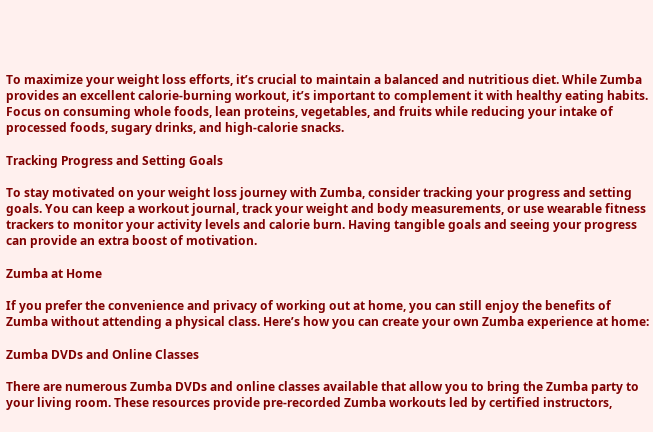To maximize your weight loss efforts, it’s crucial to maintain a balanced and nutritious diet. While Zumba provides an excellent calorie-burning workout, it’s important to complement it with healthy eating habits. Focus on consuming whole foods, lean proteins, vegetables, and fruits while reducing your intake of processed foods, sugary drinks, and high-calorie snacks.

Tracking Progress and Setting Goals

To stay motivated on your weight loss journey with Zumba, consider tracking your progress and setting goals. You can keep a workout journal, track your weight and body measurements, or use wearable fitness trackers to monitor your activity levels and calorie burn. Having tangible goals and seeing your progress can provide an extra boost of motivation.

Zumba at Home

If you prefer the convenience and privacy of working out at home, you can still enjoy the benefits of Zumba without attending a physical class. Here’s how you can create your own Zumba experience at home:

Zumba DVDs and Online Classes

There are numerous Zumba DVDs and online classes available that allow you to bring the Zumba party to your living room. These resources provide pre-recorded Zumba workouts led by certified instructors,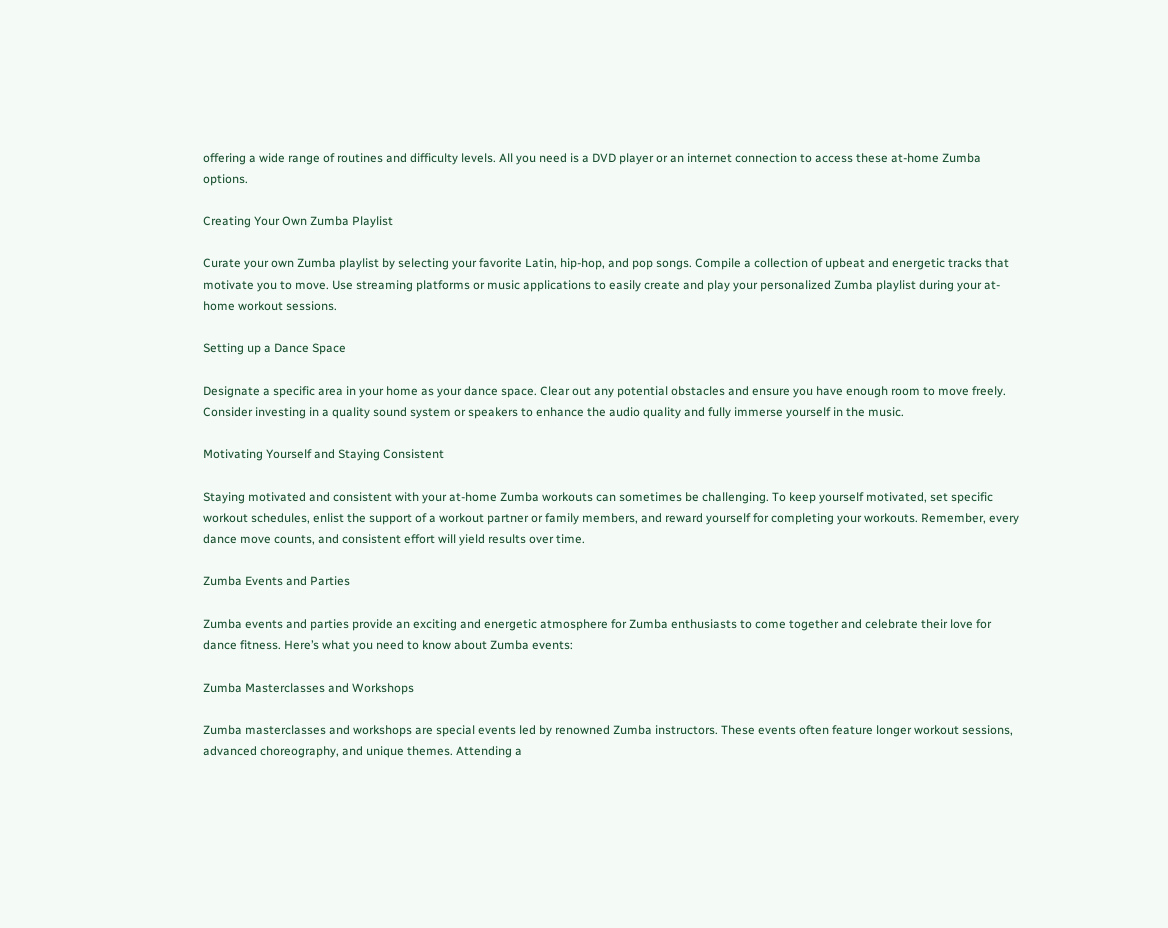offering a wide range of routines and difficulty levels. All you need is a DVD player or an internet connection to access these at-home Zumba options.

Creating Your Own Zumba Playlist

Curate your own Zumba playlist by selecting your favorite Latin, hip-hop, and pop songs. Compile a collection of upbeat and energetic tracks that motivate you to move. Use streaming platforms or music applications to easily create and play your personalized Zumba playlist during your at-home workout sessions.

Setting up a Dance Space

Designate a specific area in your home as your dance space. Clear out any potential obstacles and ensure you have enough room to move freely. Consider investing in a quality sound system or speakers to enhance the audio quality and fully immerse yourself in the music.

Motivating Yourself and Staying Consistent

Staying motivated and consistent with your at-home Zumba workouts can sometimes be challenging. To keep yourself motivated, set specific workout schedules, enlist the support of a workout partner or family members, and reward yourself for completing your workouts. Remember, every dance move counts, and consistent effort will yield results over time.

Zumba Events and Parties

Zumba events and parties provide an exciting and energetic atmosphere for Zumba enthusiasts to come together and celebrate their love for dance fitness. Here’s what you need to know about Zumba events:

Zumba Masterclasses and Workshops

Zumba masterclasses and workshops are special events led by renowned Zumba instructors. These events often feature longer workout sessions, advanced choreography, and unique themes. Attending a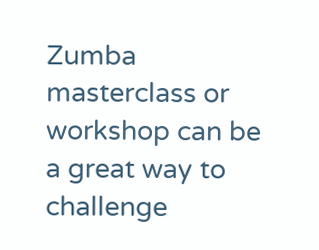Zumba masterclass or workshop can be a great way to challenge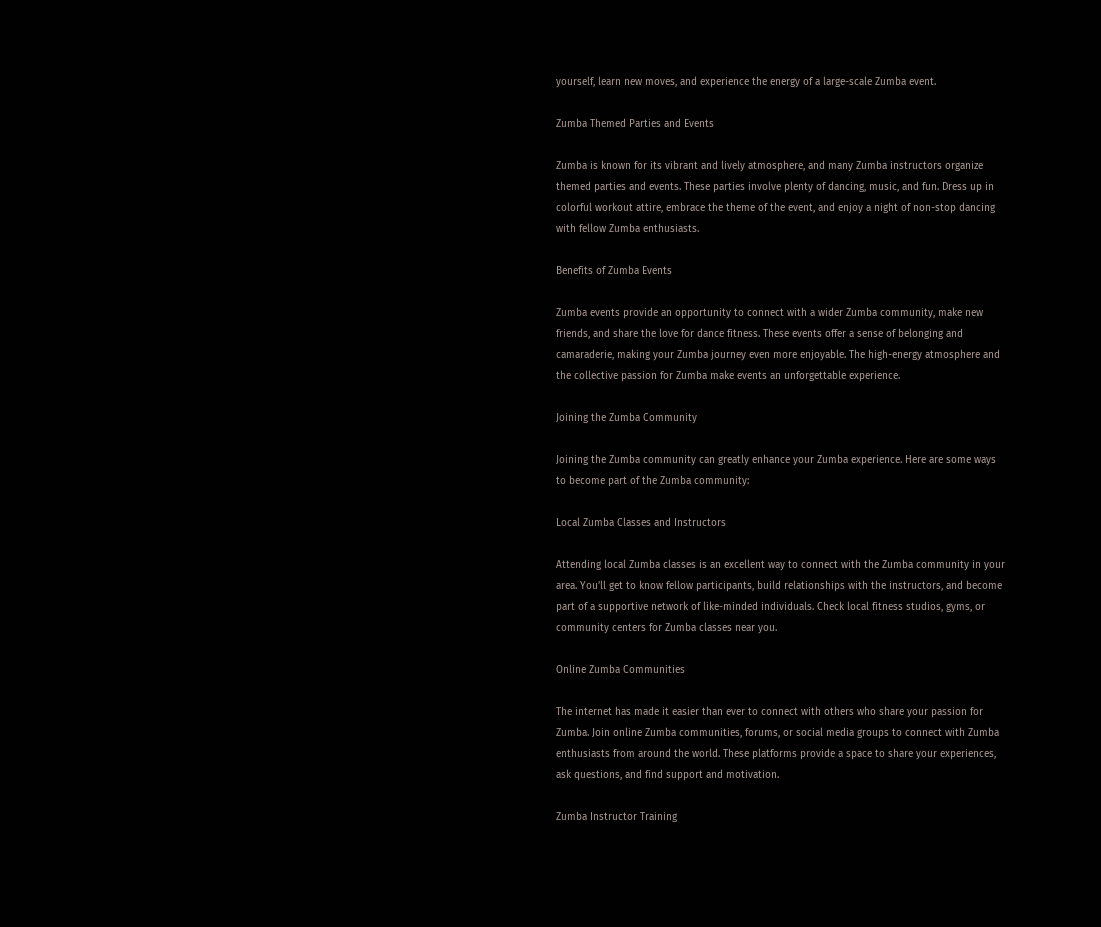yourself, learn new moves, and experience the energy of a large-scale Zumba event.

Zumba Themed Parties and Events

Zumba is known for its vibrant and lively atmosphere, and many Zumba instructors organize themed parties and events. These parties involve plenty of dancing, music, and fun. Dress up in colorful workout attire, embrace the theme of the event, and enjoy a night of non-stop dancing with fellow Zumba enthusiasts.

Benefits of Zumba Events

Zumba events provide an opportunity to connect with a wider Zumba community, make new friends, and share the love for dance fitness. These events offer a sense of belonging and camaraderie, making your Zumba journey even more enjoyable. The high-energy atmosphere and the collective passion for Zumba make events an unforgettable experience.

Joining the Zumba Community

Joining the Zumba community can greatly enhance your Zumba experience. Here are some ways to become part of the Zumba community:

Local Zumba Classes and Instructors

Attending local Zumba classes is an excellent way to connect with the Zumba community in your area. You’ll get to know fellow participants, build relationships with the instructors, and become part of a supportive network of like-minded individuals. Check local fitness studios, gyms, or community centers for Zumba classes near you.

Online Zumba Communities

The internet has made it easier than ever to connect with others who share your passion for Zumba. Join online Zumba communities, forums, or social media groups to connect with Zumba enthusiasts from around the world. These platforms provide a space to share your experiences, ask questions, and find support and motivation.

Zumba Instructor Training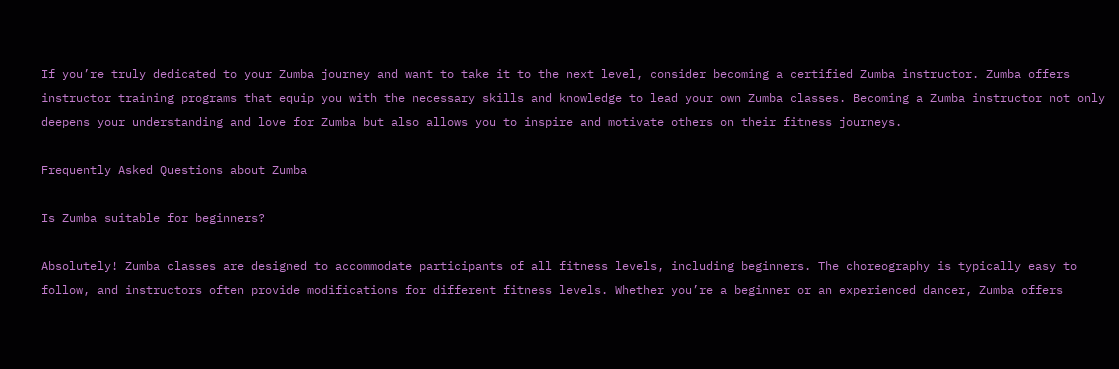If you’re truly dedicated to your Zumba journey and want to take it to the next level, consider becoming a certified Zumba instructor. Zumba offers instructor training programs that equip you with the necessary skills and knowledge to lead your own Zumba classes. Becoming a Zumba instructor not only deepens your understanding and love for Zumba but also allows you to inspire and motivate others on their fitness journeys.

Frequently Asked Questions about Zumba

Is Zumba suitable for beginners?

Absolutely! Zumba classes are designed to accommodate participants of all fitness levels, including beginners. The choreography is typically easy to follow, and instructors often provide modifications for different fitness levels. Whether you’re a beginner or an experienced dancer, Zumba offers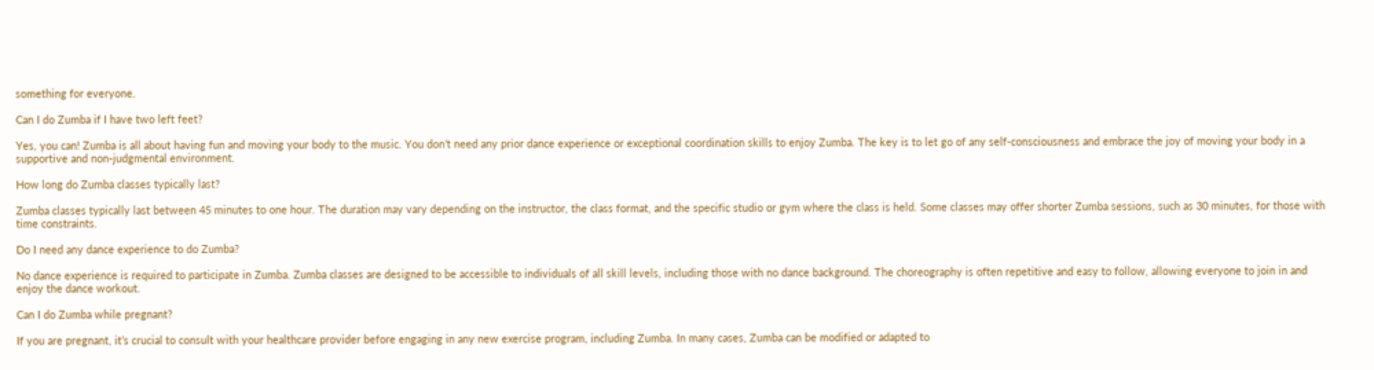something for everyone.

Can I do Zumba if I have two left feet?

Yes, you can! Zumba is all about having fun and moving your body to the music. You don’t need any prior dance experience or exceptional coordination skills to enjoy Zumba. The key is to let go of any self-consciousness and embrace the joy of moving your body in a supportive and non-judgmental environment.

How long do Zumba classes typically last?

Zumba classes typically last between 45 minutes to one hour. The duration may vary depending on the instructor, the class format, and the specific studio or gym where the class is held. Some classes may offer shorter Zumba sessions, such as 30 minutes, for those with time constraints.

Do I need any dance experience to do Zumba?

No dance experience is required to participate in Zumba. Zumba classes are designed to be accessible to individuals of all skill levels, including those with no dance background. The choreography is often repetitive and easy to follow, allowing everyone to join in and enjoy the dance workout.

Can I do Zumba while pregnant?

If you are pregnant, it’s crucial to consult with your healthcare provider before engaging in any new exercise program, including Zumba. In many cases, Zumba can be modified or adapted to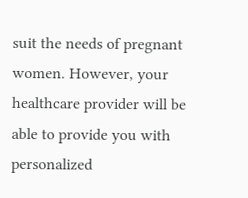suit the needs of pregnant women. However, your healthcare provider will be able to provide you with personalized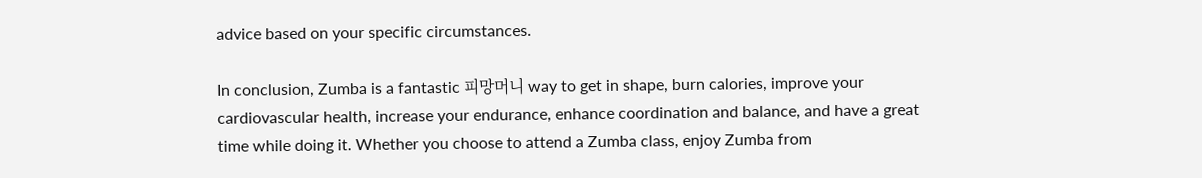advice based on your specific circumstances.

In conclusion, Zumba is a fantastic 피망머니 way to get in shape, burn calories, improve your cardiovascular health, increase your endurance, enhance coordination and balance, and have a great time while doing it. Whether you choose to attend a Zumba class, enjoy Zumba from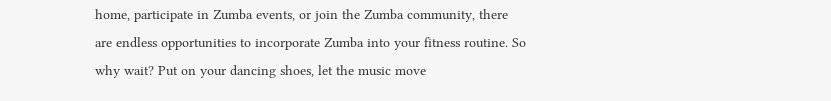home, participate in Zumba events, or join the Zumba community, there are endless opportunities to incorporate Zumba into your fitness routine. So why wait? Put on your dancing shoes, let the music move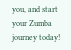you, and start your Zumba journey today!